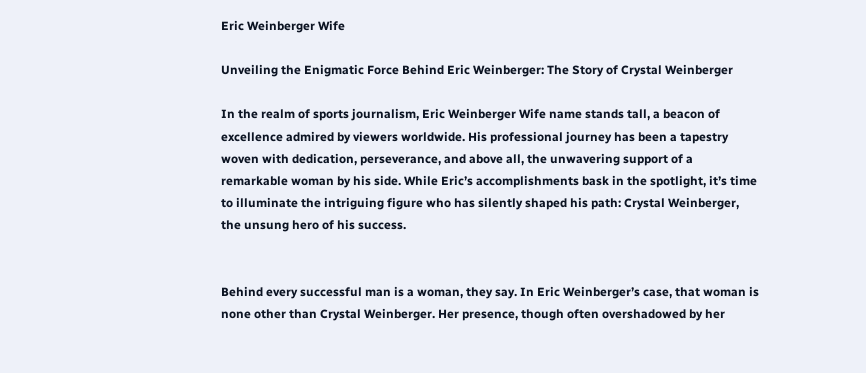Eric Weinberger Wife

Unveiling the Enigmatic Force Behind Eric Weinberger: The Story of Crystal Weinberger

In the realm of sports journalism, Eric Weinberger Wife name stands tall, a beacon of excellence admired by viewers worldwide. His professional journey has been a tapestry woven with dedication, perseverance, and above all, the unwavering support of a remarkable woman by his side. While Eric’s accomplishments bask in the spotlight, it’s time to illuminate the intriguing figure who has silently shaped his path: Crystal Weinberger, the unsung hero of his success.


Behind every successful man is a woman, they say. In Eric Weinberger’s case, that woman is none other than Crystal Weinberger. Her presence, though often overshadowed by her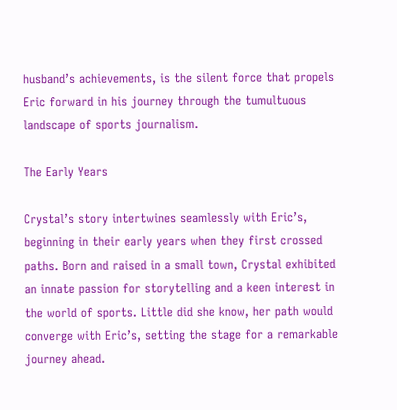husband’s achievements, is the silent force that propels Eric forward in his journey through the tumultuous landscape of sports journalism.

The Early Years

Crystal’s story intertwines seamlessly with Eric’s, beginning in their early years when they first crossed paths. Born and raised in a small town, Crystal exhibited an innate passion for storytelling and a keen interest in the world of sports. Little did she know, her path would converge with Eric’s, setting the stage for a remarkable journey ahead.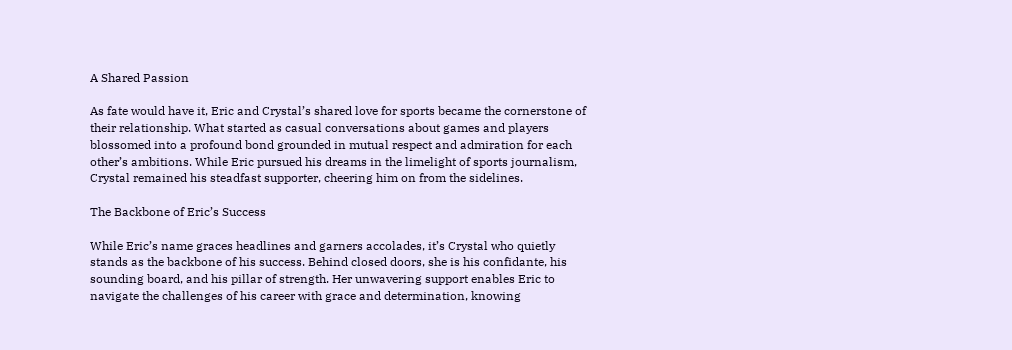A Shared Passion

As fate would have it, Eric and Crystal’s shared love for sports became the cornerstone of their relationship. What started as casual conversations about games and players blossomed into a profound bond grounded in mutual respect and admiration for each other’s ambitions. While Eric pursued his dreams in the limelight of sports journalism, Crystal remained his steadfast supporter, cheering him on from the sidelines.

The Backbone of Eric’s Success

While Eric’s name graces headlines and garners accolades, it’s Crystal who quietly stands as the backbone of his success. Behind closed doors, she is his confidante, his sounding board, and his pillar of strength. Her unwavering support enables Eric to navigate the challenges of his career with grace and determination, knowing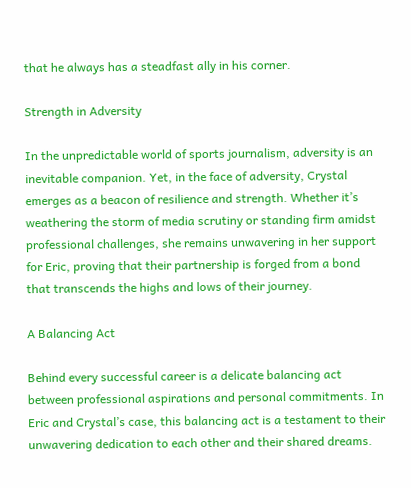that he always has a steadfast ally in his corner.

Strength in Adversity

In the unpredictable world of sports journalism, adversity is an inevitable companion. Yet, in the face of adversity, Crystal emerges as a beacon of resilience and strength. Whether it’s weathering the storm of media scrutiny or standing firm amidst professional challenges, she remains unwavering in her support for Eric, proving that their partnership is forged from a bond that transcends the highs and lows of their journey.

A Balancing Act

Behind every successful career is a delicate balancing act between professional aspirations and personal commitments. In Eric and Crystal’s case, this balancing act is a testament to their unwavering dedication to each other and their shared dreams.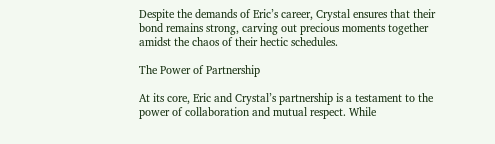Despite the demands of Eric’s career, Crystal ensures that their bond remains strong, carving out precious moments together amidst the chaos of their hectic schedules.

The Power of Partnership

At its core, Eric and Crystal’s partnership is a testament to the power of collaboration and mutual respect. While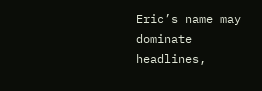Eric’s name may dominate headlines,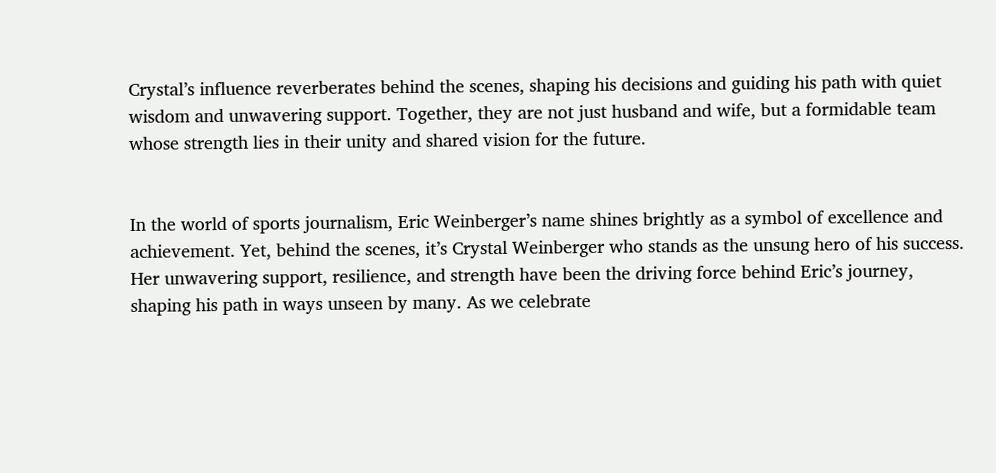Crystal’s influence reverberates behind the scenes, shaping his decisions and guiding his path with quiet wisdom and unwavering support. Together, they are not just husband and wife, but a formidable team whose strength lies in their unity and shared vision for the future.


In the world of sports journalism, Eric Weinberger’s name shines brightly as a symbol of excellence and achievement. Yet, behind the scenes, it’s Crystal Weinberger who stands as the unsung hero of his success. Her unwavering support, resilience, and strength have been the driving force behind Eric’s journey, shaping his path in ways unseen by many. As we celebrate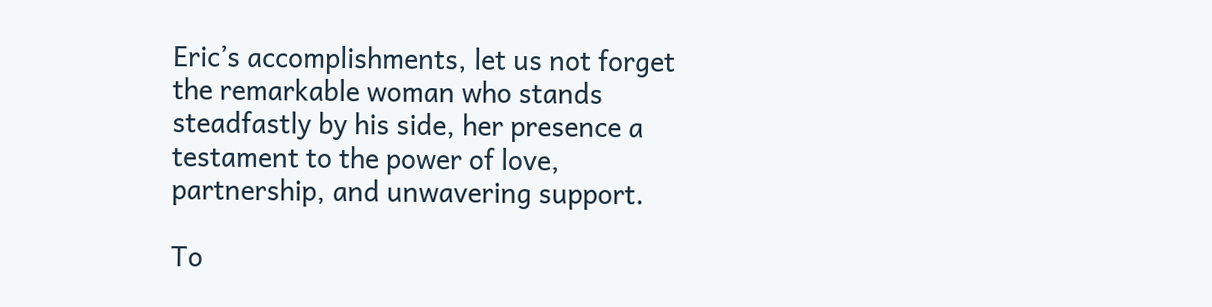Eric’s accomplishments, let us not forget the remarkable woman who stands steadfastly by his side, her presence a testament to the power of love, partnership, and unwavering support.

To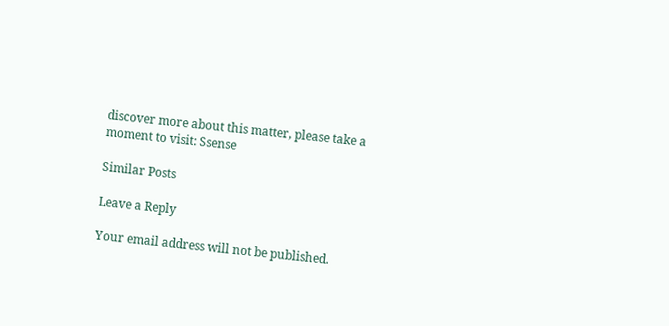discover more about this matter, please take a moment to visit: Ssense

Similar Posts

Leave a Reply

Your email address will not be published.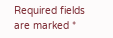Required fields are marked *